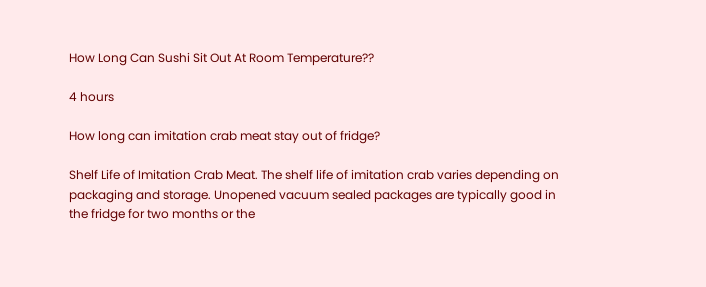How Long Can Sushi Sit Out At Room Temperature??

4 hours

How long can imitation crab meat stay out of fridge?

Shelf Life of Imitation Crab Meat. The shelf life of imitation crab varies depending on packaging and storage. Unopened vacuum sealed packages are typically good in the fridge for two months or the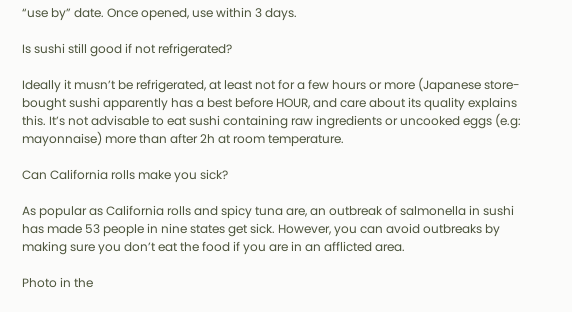“use by” date. Once opened, use within 3 days.

Is sushi still good if not refrigerated?

Ideally it musn’t be refrigerated, at least not for a few hours or more (Japanese store-bought sushi apparently has a best before HOUR, and care about its quality explains this. It’s not advisable to eat sushi containing raw ingredients or uncooked eggs (e.g: mayonnaise) more than after 2h at room temperature.

Can California rolls make you sick?

As popular as California rolls and spicy tuna are, an outbreak of salmonella in sushi has made 53 people in nine states get sick. However, you can avoid outbreaks by making sure you don’t eat the food if you are in an afflicted area.

Photo in the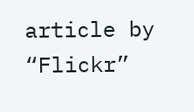article by “Flickr”